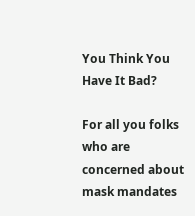You Think You Have It Bad?

For all you folks who are concerned about mask mandates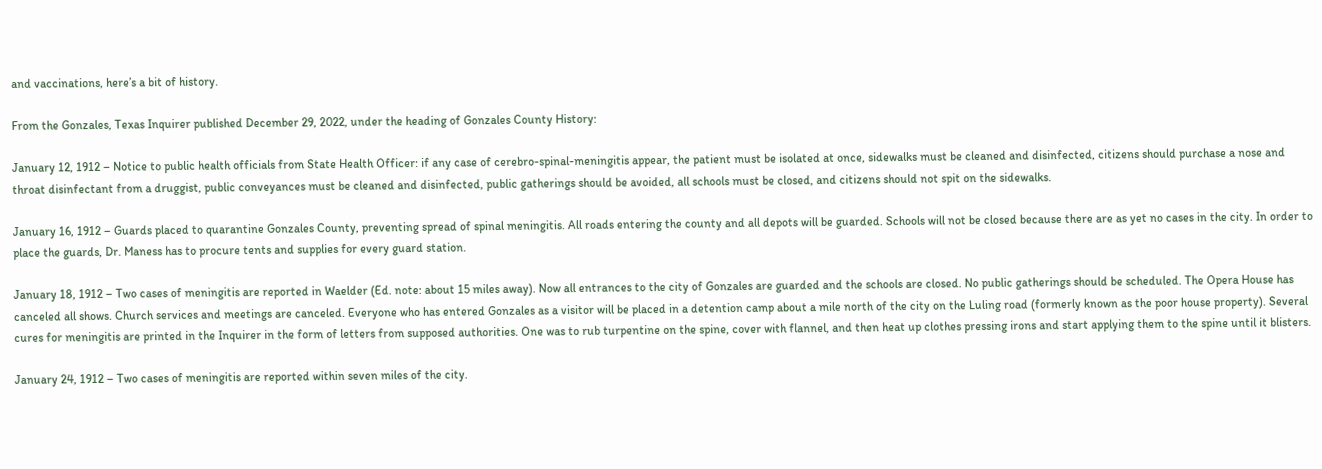and vaccinations, here’s a bit of history.

From the Gonzales, Texas Inquirer published December 29, 2022, under the heading of Gonzales County History:

January 12, 1912 – Notice to public health officials from State Health Officer: if any case of cerebro-spinal-meningitis appear, the patient must be isolated at once, sidewalks must be cleaned and disinfected, citizens should purchase a nose and throat disinfectant from a druggist, public conveyances must be cleaned and disinfected, public gatherings should be avoided, all schools must be closed, and citizens should not spit on the sidewalks.

January 16, 1912 – Guards placed to quarantine Gonzales County, preventing spread of spinal meningitis. All roads entering the county and all depots will be guarded. Schools will not be closed because there are as yet no cases in the city. In order to place the guards, Dr. Maness has to procure tents and supplies for every guard station.

January 18, 1912 – Two cases of meningitis are reported in Waelder (Ed. note: about 15 miles away). Now all entrances to the city of Gonzales are guarded and the schools are closed. No public gatherings should be scheduled. The Opera House has canceled all shows. Church services and meetings are canceled. Everyone who has entered Gonzales as a visitor will be placed in a detention camp about a mile north of the city on the Luling road (formerly known as the poor house property). Several cures for meningitis are printed in the Inquirer in the form of letters from supposed authorities. One was to rub turpentine on the spine, cover with flannel, and then heat up clothes pressing irons and start applying them to the spine until it blisters.

January 24, 1912 – Two cases of meningitis are reported within seven miles of the city.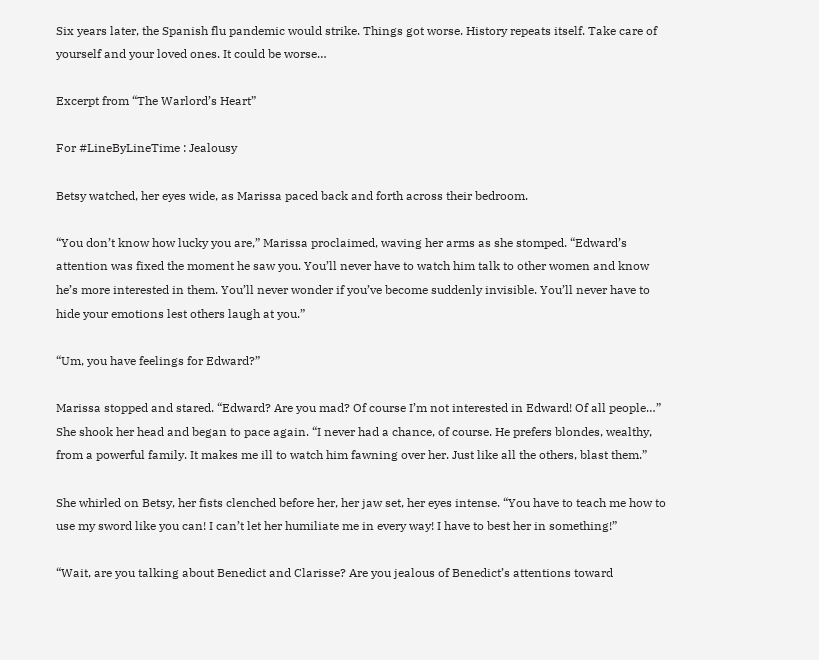Six years later, the Spanish flu pandemic would strike. Things got worse. History repeats itself. Take care of yourself and your loved ones. It could be worse…

Excerpt from “The Warlord’s Heart”

For #LineByLineTime : Jealousy

Betsy watched, her eyes wide, as Marissa paced back and forth across their bedroom.

“You don’t know how lucky you are,” Marissa proclaimed, waving her arms as she stomped. “Edward’s attention was fixed the moment he saw you. You’ll never have to watch him talk to other women and know he’s more interested in them. You’ll never wonder if you’ve become suddenly invisible. You’ll never have to hide your emotions lest others laugh at you.”

“Um, you have feelings for Edward?”

Marissa stopped and stared. “Edward? Are you mad? Of course I’m not interested in Edward! Of all people…” She shook her head and began to pace again. “I never had a chance, of course. He prefers blondes, wealthy, from a powerful family. It makes me ill to watch him fawning over her. Just like all the others, blast them.”

She whirled on Betsy, her fists clenched before her, her jaw set, her eyes intense. “You have to teach me how to use my sword like you can! I can’t let her humiliate me in every way! I have to best her in something!”

“Wait, are you talking about Benedict and Clarisse? Are you jealous of Benedict’s attentions toward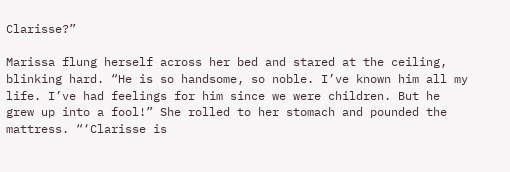Clarisse?”

Marissa flung herself across her bed and stared at the ceiling, blinking hard. “He is so handsome, so noble. I’ve known him all my life. I’ve had feelings for him since we were children. But he grew up into a fool!” She rolled to her stomach and pounded the mattress. “‘Clarisse is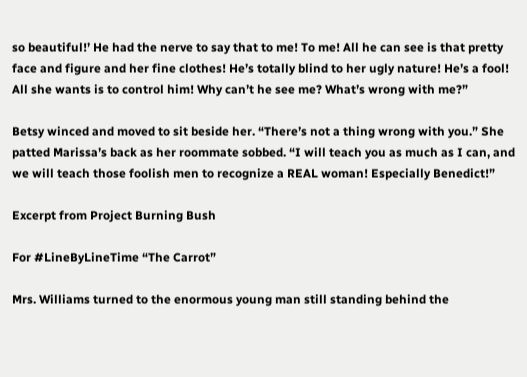so beautiful!’ He had the nerve to say that to me! To me! All he can see is that pretty face and figure and her fine clothes! He’s totally blind to her ugly nature! He’s a fool! All she wants is to control him! Why can’t he see me? What’s wrong with me?”

Betsy winced and moved to sit beside her. “There’s not a thing wrong with you.” She patted Marissa’s back as her roommate sobbed. “I will teach you as much as I can, and we will teach those foolish men to recognize a REAL woman! Especially Benedict!”

Excerpt from Project Burning Bush

For #LineByLineTime “The Carrot”

Mrs. Williams turned to the enormous young man still standing behind the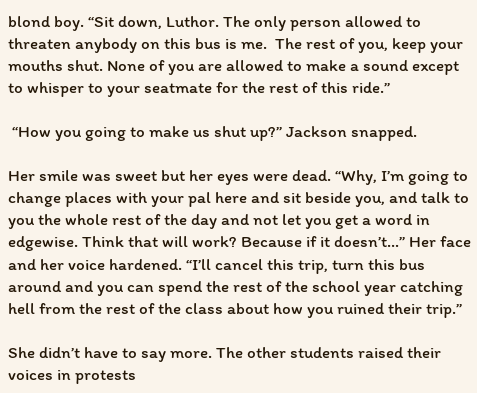blond boy. “Sit down, Luthor. The only person allowed to threaten anybody on this bus is me.  The rest of you, keep your mouths shut. None of you are allowed to make a sound except to whisper to your seatmate for the rest of this ride.”

 “How you going to make us shut up?” Jackson snapped.

Her smile was sweet but her eyes were dead. “Why, I’m going to change places with your pal here and sit beside you, and talk to you the whole rest of the day and not let you get a word in edgewise. Think that will work? Because if it doesn’t…” Her face and her voice hardened. “I’ll cancel this trip, turn this bus around and you can spend the rest of the school year catching hell from the rest of the class about how you ruined their trip.”

She didn’t have to say more. The other students raised their voices in protests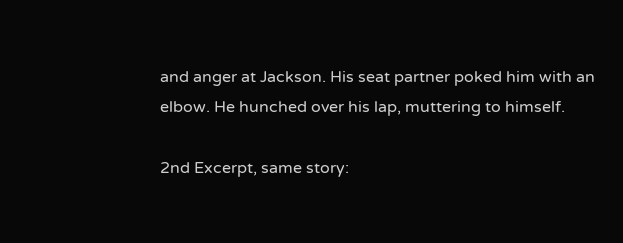and anger at Jackson. His seat partner poked him with an elbow. He hunched over his lap, muttering to himself.

2nd Excerpt, same story: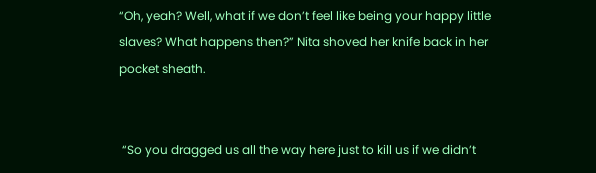“Oh, yeah? Well, what if we don’t feel like being your happy little slaves? What happens then?” Nita shoved her knife back in her pocket sheath.


 “So you dragged us all the way here just to kill us if we didn’t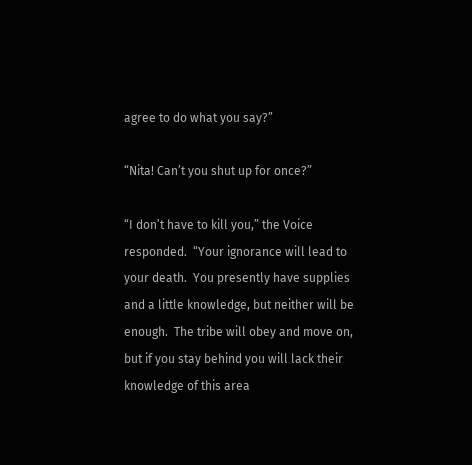agree to do what you say?”

“Nita! Can’t you shut up for once?”

“I don’t have to kill you,” the Voice responded.  “Your ignorance will lead to your death.  You presently have supplies and a little knowledge, but neither will be enough.  The tribe will obey and move on, but if you stay behind you will lack their knowledge of this area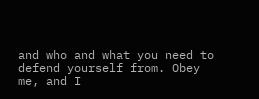and who and what you need to defend yourself from. Obey me, and I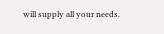will supply all your needs.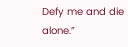Defy me and die alone.”